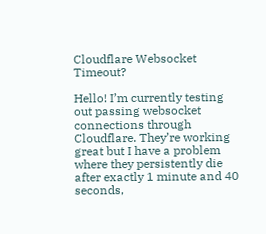Cloudflare Websocket Timeout?

Hello! I’m currently testing out passing websocket connections through Cloudflare. They’re working great but I have a problem where they persistently die after exactly 1 minute and 40 seconds,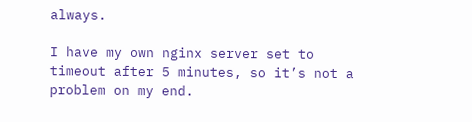always.

I have my own nginx server set to timeout after 5 minutes, so it’s not a problem on my end.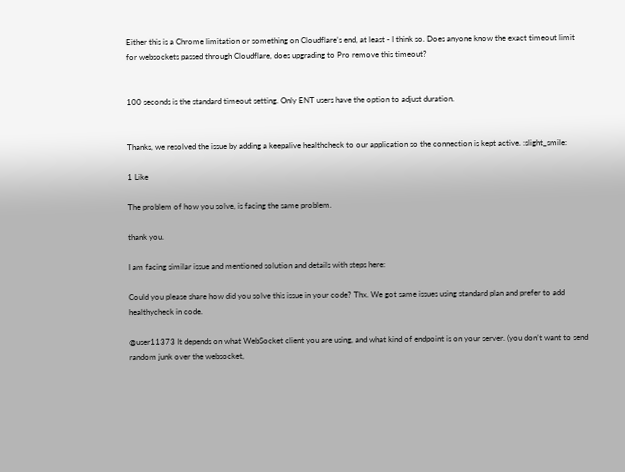Either this is a Chrome limitation or something on Cloudflare’s end, at least - I think so. Does anyone know the exact timeout limit for websockets passed through Cloudflare, does upgrading to Pro remove this timeout?


100 seconds is the standard timeout setting. Only ENT users have the option to adjust duration.


Thanks, we resolved the issue by adding a keepalive healthcheck to our application so the connection is kept active. :slight_smile:

1 Like

The problem of how you solve, is facing the same problem.

thank you.

I am facing similar issue and mentioned solution and details with steps here:

Could you please share how did you solve this issue in your code? Thx. We got same issues using standard plan and prefer to add healthycheck in code.

@user11373 It depends on what WebSocket client you are using, and what kind of endpoint is on your server. (you don’t want to send random junk over the websocket,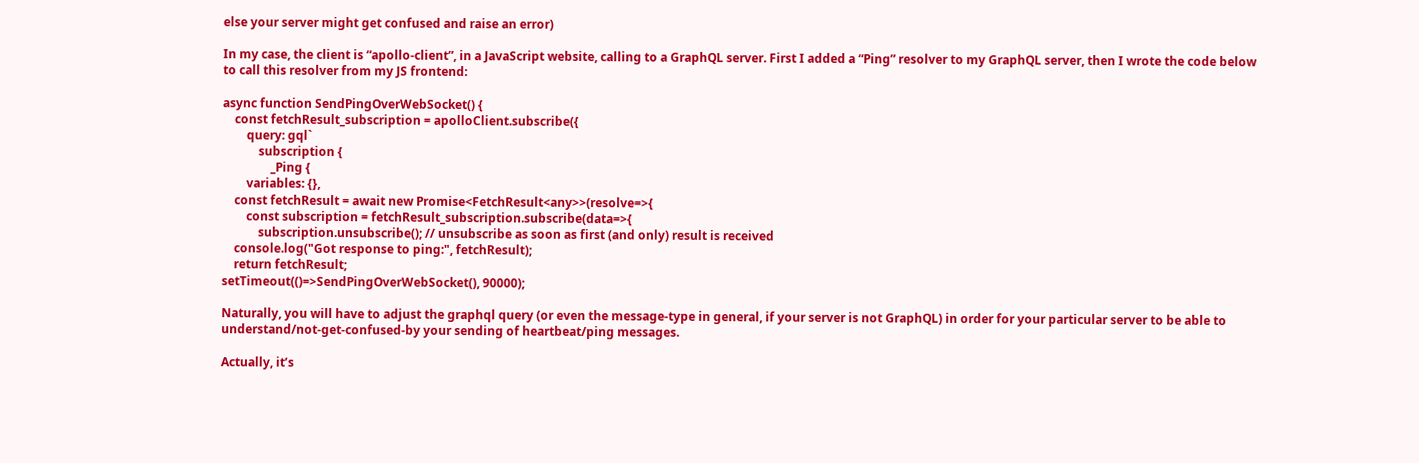else your server might get confused and raise an error)

In my case, the client is “apollo-client”, in a JavaScript website, calling to a GraphQL server. First I added a “Ping” resolver to my GraphQL server, then I wrote the code below to call this resolver from my JS frontend:

async function SendPingOverWebSocket() {
    const fetchResult_subscription = apolloClient.subscribe({
        query: gql`
            subscription {
                _Ping {
        variables: {},
    const fetchResult = await new Promise<FetchResult<any>>(resolve=>{
        const subscription = fetchResult_subscription.subscribe(data=>{
            subscription.unsubscribe(); // unsubscribe as soon as first (and only) result is received
    console.log("Got response to ping:", fetchResult);
    return fetchResult;
setTimeout(()=>SendPingOverWebSocket(), 90000);

Naturally, you will have to adjust the graphql query (or even the message-type in general, if your server is not GraphQL) in order for your particular server to be able to understand/not-get-confused-by your sending of heartbeat/ping messages.

Actually, it’s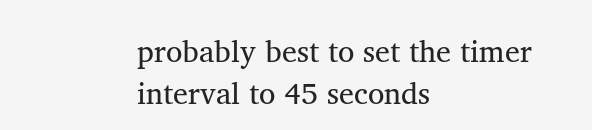probably best to set the timer interval to 45 seconds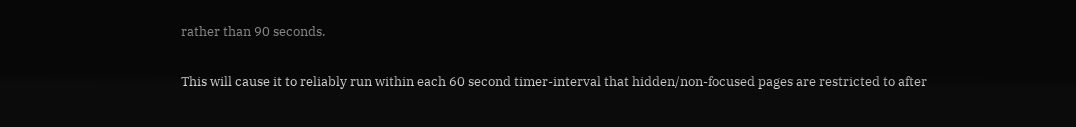rather than 90 seconds.

This will cause it to reliably run within each 60 second timer-interval that hidden/non-focused pages are restricted to after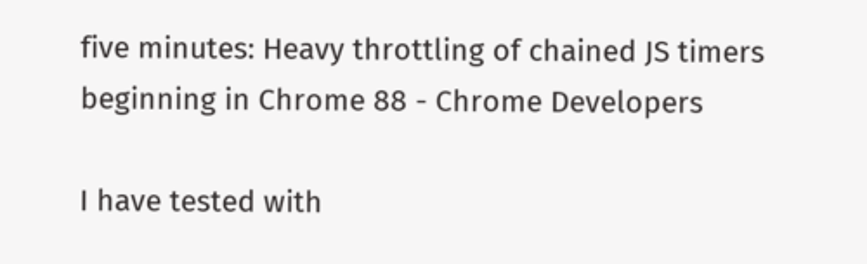five minutes: Heavy throttling of chained JS timers beginning in Chrome 88 - Chrome Developers

I have tested with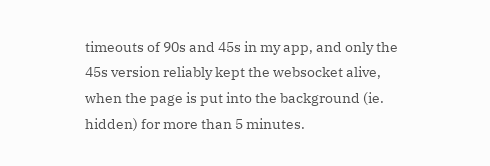timeouts of 90s and 45s in my app, and only the 45s version reliably kept the websocket alive, when the page is put into the background (ie. hidden) for more than 5 minutes.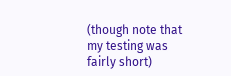(though note that my testing was fairly short)